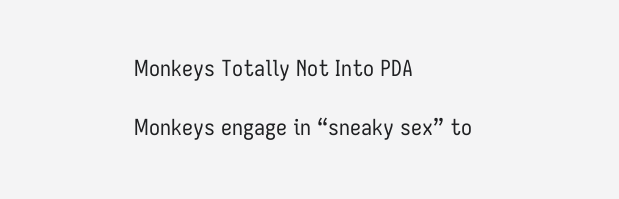Monkeys Totally Not Into PDA

Monkeys engage in “sneaky sex” to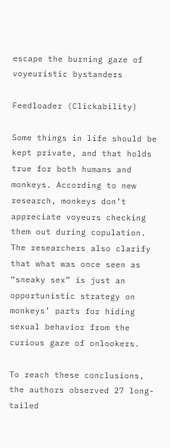escape the burning gaze of voyeuristic bystanders

Feedloader (Clickability)

Some things in life should be kept private, and that holds true for both humans and monkeys. According to new research, monkeys don’t appreciate voyeurs checking them out during copulation. The researchers also clarify that what was once seen as “sneaky sex” is just an opportunistic strategy on monkeys’ parts for hiding sexual behavior from the curious gaze of onlookers.

To reach these conclusions, the authors observed 27 long-tailed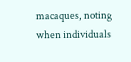macaques, noting when individuals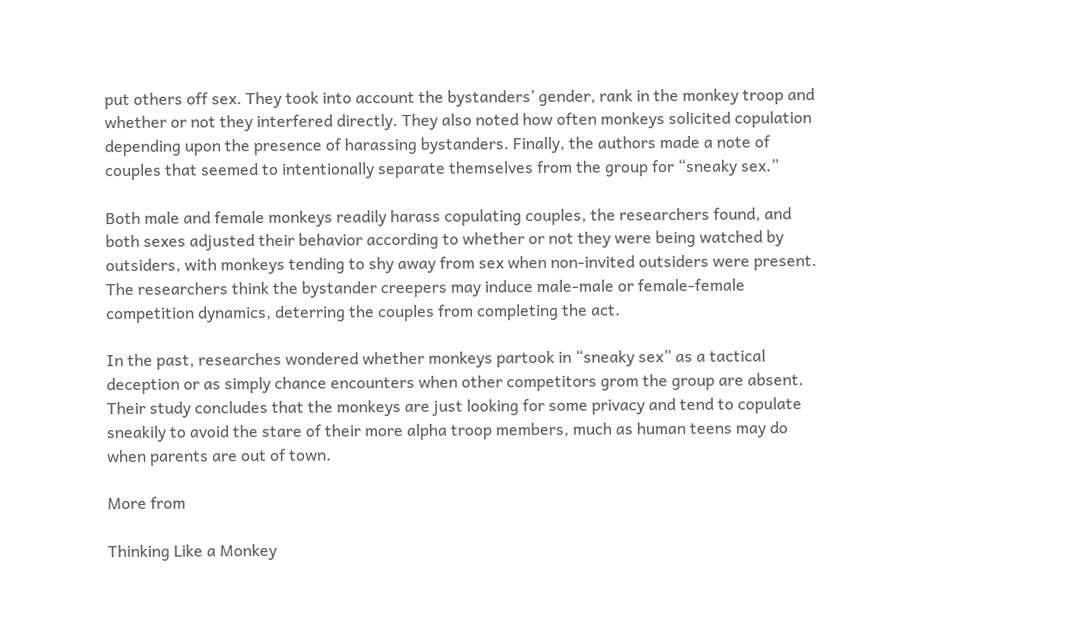put others off sex. They took into account the bystanders’ gender, rank in the monkey troop and whether or not they interfered directly. They also noted how often monkeys solicited copulation depending upon the presence of harassing bystanders. Finally, the authors made a note of couples that seemed to intentionally separate themselves from the group for “sneaky sex.”

Both male and female monkeys readily harass copulating couples, the researchers found, and both sexes adjusted their behavior according to whether or not they were being watched by outsiders, with monkeys tending to shy away from sex when non-invited outsiders were present. The researchers think the bystander creepers may induce male-male or female-female competition dynamics, deterring the couples from completing the act.

In the past, researches wondered whether monkeys partook in “sneaky sex” as a tactical deception or as simply chance encounters when other competitors grom the group are absent. Their study concludes that the monkeys are just looking for some privacy and tend to copulate sneakily to avoid the stare of their more alpha troop members, much as human teens may do when parents are out of town.

More from

Thinking Like a Monkey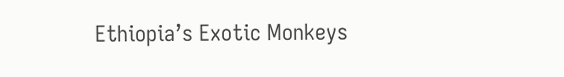Ethiopia’s Exotic Monkeys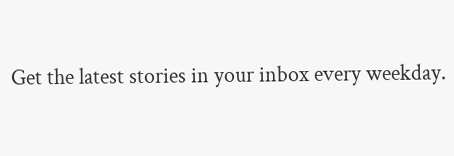Get the latest stories in your inbox every weekday.